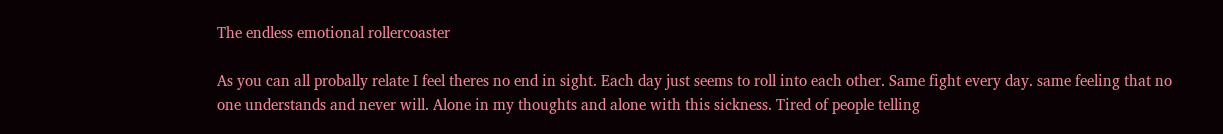The endless emotional rollercoaster

As you can all probally relate I feel theres no end in sight. Each day just seems to roll into each other. Same fight every day. same feeling that no one understands and never will. Alone in my thoughts and alone with this sickness. Tired of people telling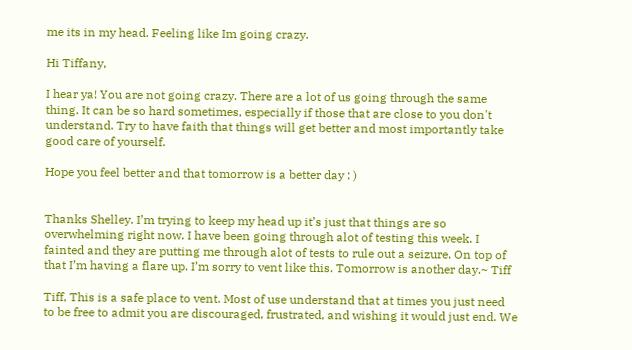me its in my head. Feeling like Im going crazy.

Hi Tiffany,

I hear ya! You are not going crazy. There are a lot of us going through the same thing. It can be so hard sometimes, especially if those that are close to you don't understand. Try to have faith that things will get better and most importantly take good care of yourself.

Hope you feel better and that tomorrow is a better day : )


Thanks Shelley. I’m trying to keep my head up it’s just that things are so overwhelming right now. I have been going through alot of testing this week. I fainted and they are putting me through alot of tests to rule out a seizure. On top of that I’m having a flare up. I’m sorry to vent like this. Tomorrow is another day.~ Tiff

Tiff, This is a safe place to vent. Most of use understand that at times you just need to be free to admit you are discouraged, frustrated, and wishing it would just end. We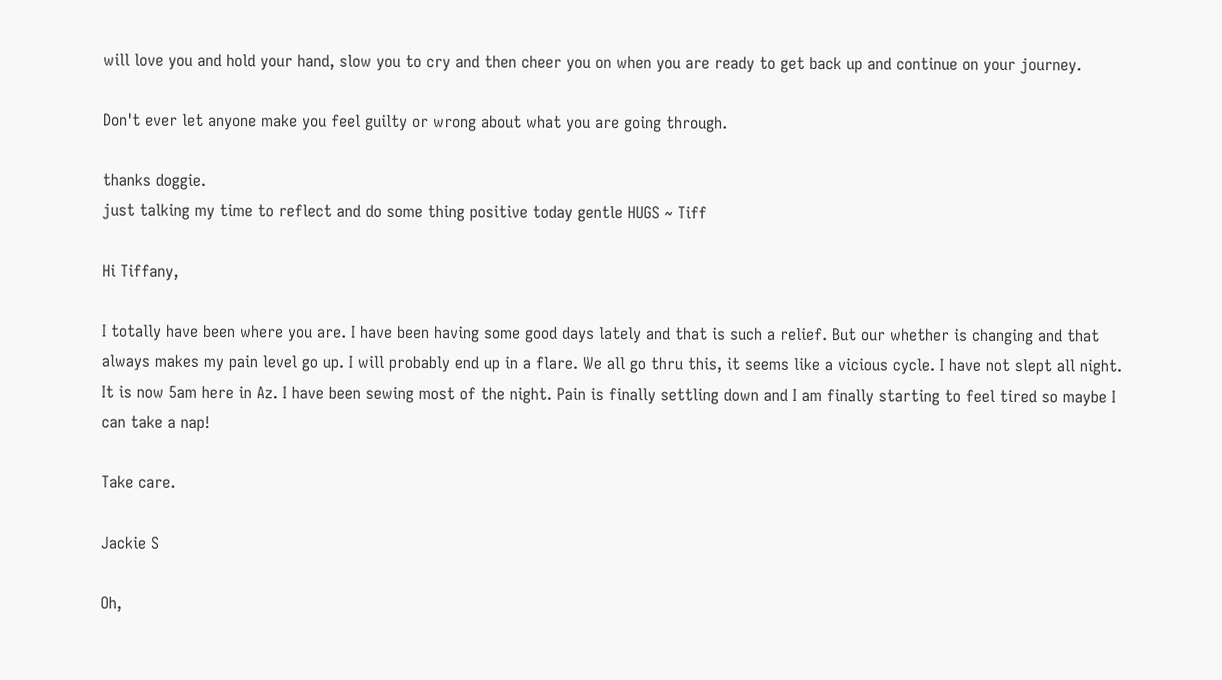will love you and hold your hand, slow you to cry and then cheer you on when you are ready to get back up and continue on your journey.

Don't ever let anyone make you feel guilty or wrong about what you are going through.

thanks doggie.
just talking my time to reflect and do some thing positive today gentle HUGS ~ Tiff

Hi Tiffany,

I totally have been where you are. I have been having some good days lately and that is such a relief. But our whether is changing and that always makes my pain level go up. I will probably end up in a flare. We all go thru this, it seems like a vicious cycle. I have not slept all night. It is now 5am here in Az. I have been sewing most of the night. Pain is finally settling down and I am finally starting to feel tired so maybe I can take a nap!

Take care.

Jackie S

Oh,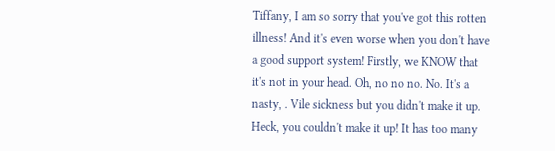Tiffany, I am so sorry that you've got this rotten illness! And it's even worse when you don't have a good support system! Firstly, we KNOW that it's not in your head. Oh, no no no. No. It's a nasty, . Vile sickness but you didn't make it up. Heck, you couldn't make it up! It has too many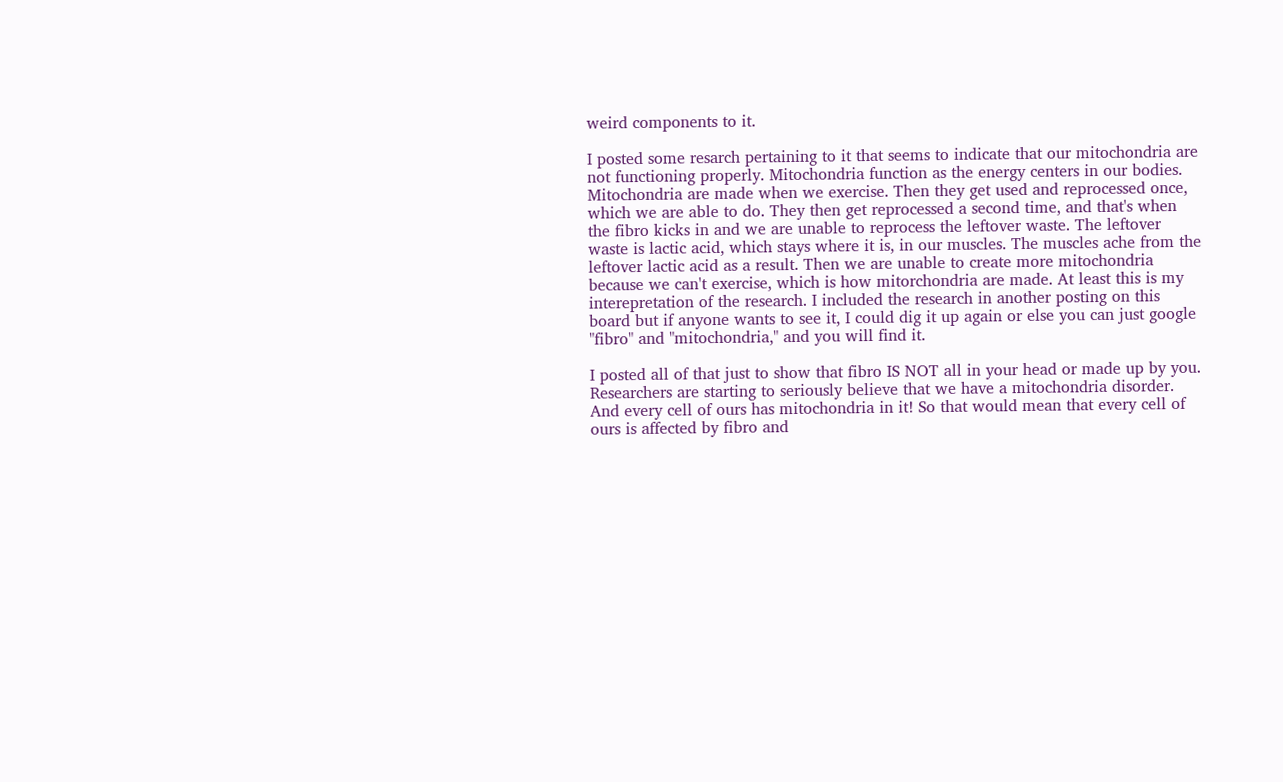weird components to it.

I posted some resarch pertaining to it that seems to indicate that our mitochondria are not functioning properly. Mitochondria function as the energy centers in our bodies. Mitochondria are made when we exercise. Then they get used and reprocessed once, which we are able to do. They then get reprocessed a second time, and that's when the fibro kicks in and we are unable to reprocess the leftover waste. The leftover waste is lactic acid, which stays where it is, in our muscles. The muscles ache from the leftover lactic acid as a result. Then we are unable to create more mitochondria because we can't exercise, which is how mitorchondria are made. At least this is my interepretation of the research. I included the research in another posting on this board but if anyone wants to see it, I could dig it up again or else you can just google "fibro" and "mitochondria," and you will find it.

I posted all of that just to show that fibro IS NOT all in your head or made up by you. Researchers are starting to seriously believe that we have a mitochondria disorder. And every cell of ours has mitochondria in it! So that would mean that every cell of ours is affected by fibro and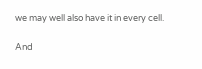we may well also have it in every cell.

And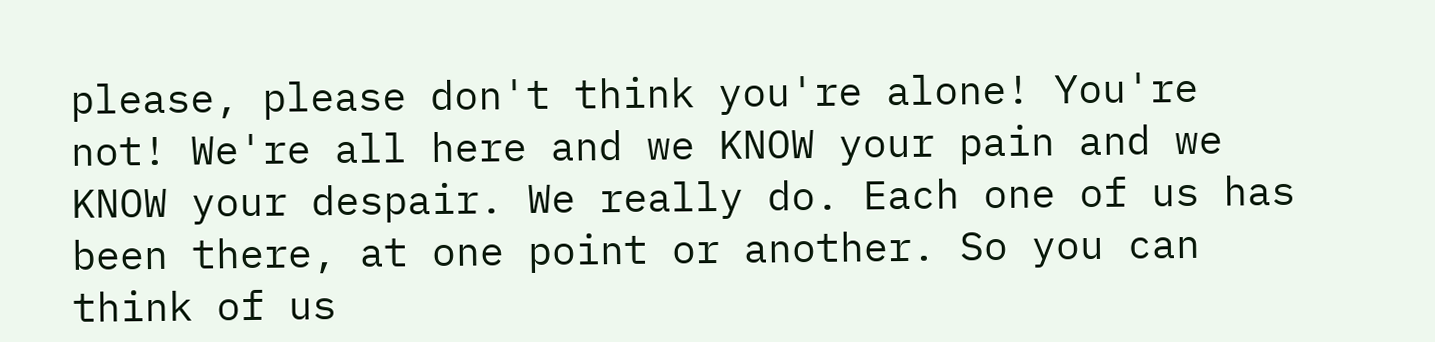please, please don't think you're alone! You're not! We're all here and we KNOW your pain and we KNOW your despair. We really do. Each one of us has been there, at one point or another. So you can think of us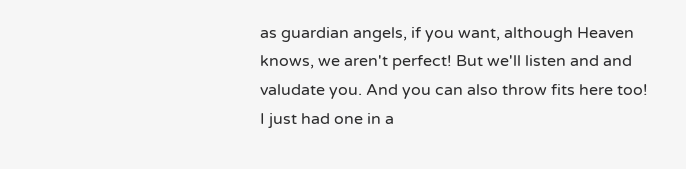as guardian angels, if you want, although Heaven knows, we aren't perfect! But we'll listen and and valudate you. And you can also throw fits here too! I just had one in a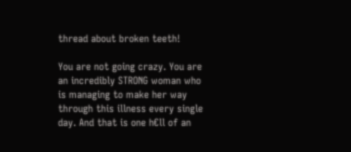thread about broken teeth!

You are not going crazy. You are an incredibly STRONG woman who is managing to make her way through this illness every single day. And that is one h€ll of an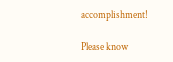accomplishment!

Please know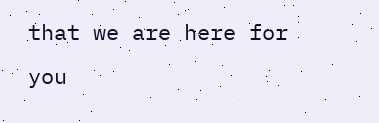that we are here for you